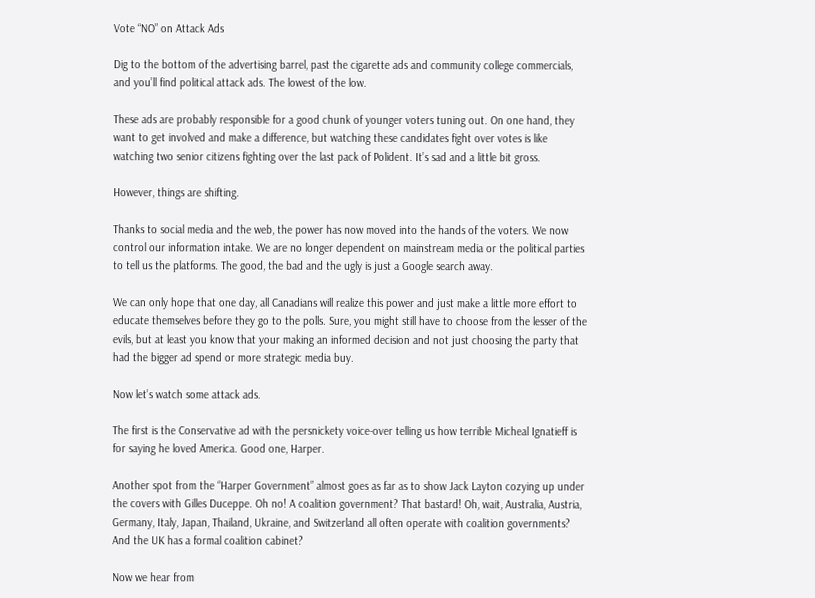Vote “NO” on Attack Ads

Dig to the bottom of the advertising barrel, past the cigarette ads and community college commercials, and you’ll find political attack ads. The lowest of the low.

These ads are probably responsible for a good chunk of younger voters tuning out. On one hand, they want to get involved and make a difference, but watching these candidates fight over votes is like watching two senior citizens fighting over the last pack of Polident. It’s sad and a little bit gross.

However, things are shifting.

Thanks to social media and the web, the power has now moved into the hands of the voters. We now control our information intake. We are no longer dependent on mainstream media or the political parties to tell us the platforms. The good, the bad and the ugly is just a Google search away.

We can only hope that one day, all Canadians will realize this power and just make a little more effort to educate themselves before they go to the polls. Sure, you might still have to choose from the lesser of the evils, but at least you know that your making an informed decision and not just choosing the party that had the bigger ad spend or more strategic media buy.

Now let’s watch some attack ads.

The first is the Conservative ad with the persnickety voice-over telling us how terrible Micheal Ignatieff is for saying he loved America. Good one, Harper.

Another spot from the “Harper Government” almost goes as far as to show Jack Layton cozying up under the covers with Gilles Duceppe. Oh no! A coalition government? That bastard! Oh, wait, Australia, Austria, Germany, Italy, Japan, Thailand, Ukraine, and Switzerland all often operate with coalition governments? And the UK has a formal coalition cabinet?

Now we hear from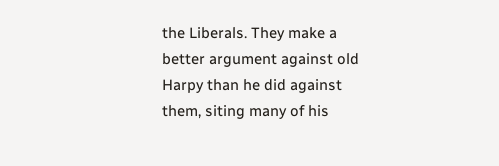the Liberals. They make a better argument against old Harpy than he did against them, siting many of his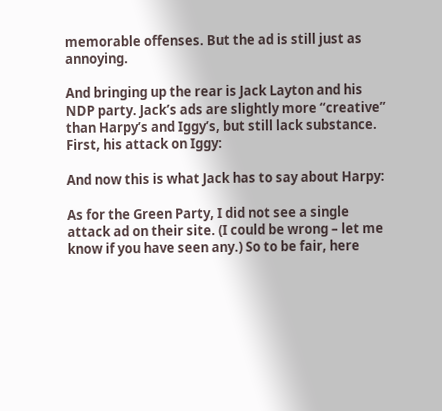memorable offenses. But the ad is still just as annoying.

And bringing up the rear is Jack Layton and his NDP party. Jack’s ads are slightly more “creative” than Harpy’s and Iggy’s, but still lack substance. First, his attack on Iggy:

And now this is what Jack has to say about Harpy:

As for the Green Party, I did not see a single attack ad on their site. (I could be wrong – let me know if you have seen any.) So to be fair, here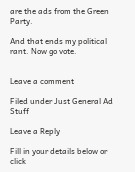are the ads from the Green Party.

And that ends my political rant. Now go vote.


Leave a comment

Filed under Just General Ad Stuff

Leave a Reply

Fill in your details below or click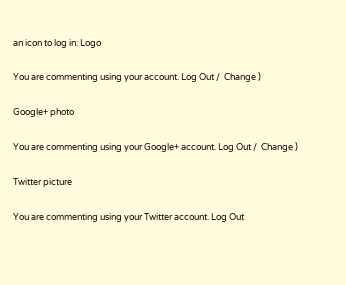an icon to log in: Logo

You are commenting using your account. Log Out /  Change )

Google+ photo

You are commenting using your Google+ account. Log Out /  Change )

Twitter picture

You are commenting using your Twitter account. Log Out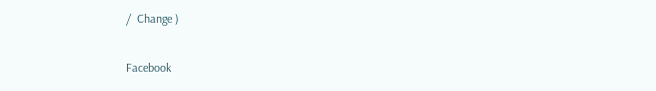/  Change )

Facebook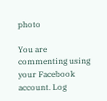photo

You are commenting using your Facebook account. Log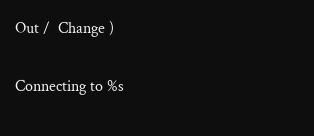Out /  Change )


Connecting to %s